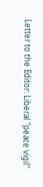Letter to the Editor: Liberal "peace vigil"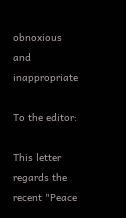obnoxious and inappropriate

To the editor:

This letter regards the recent "Peace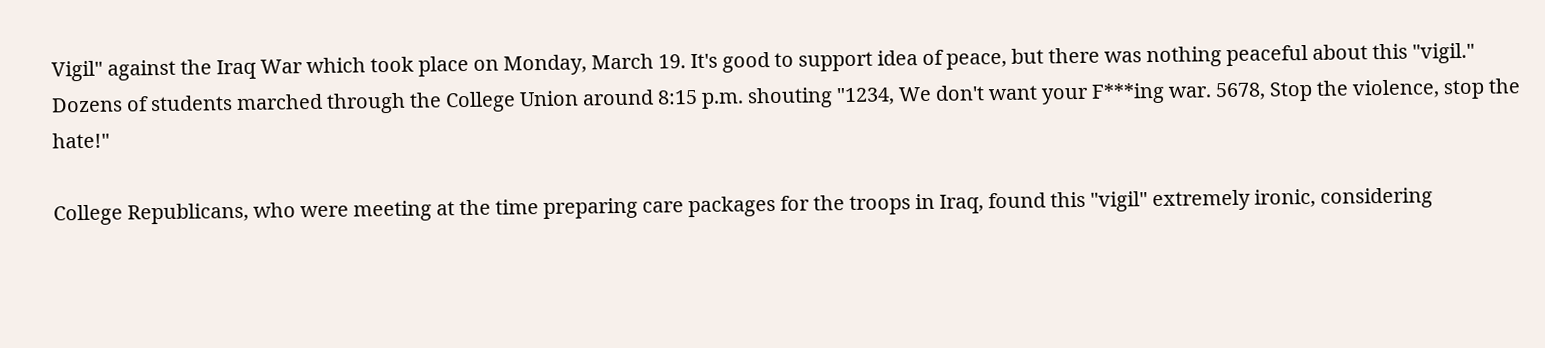Vigil" against the Iraq War which took place on Monday, March 19. It's good to support idea of peace, but there was nothing peaceful about this "vigil." Dozens of students marched through the College Union around 8:15 p.m. shouting "1234, We don't want your F***ing war. 5678, Stop the violence, stop the hate!"

College Republicans, who were meeting at the time preparing care packages for the troops in Iraq, found this "vigil" extremely ironic, considering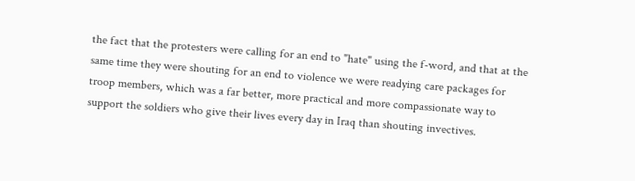the fact that the protesters were calling for an end to "hate" using the f-word, and that at the same time they were shouting for an end to violence we were readying care packages for troop members, which was a far better, more practical and more compassionate way to support the soldiers who give their lives every day in Iraq than shouting invectives.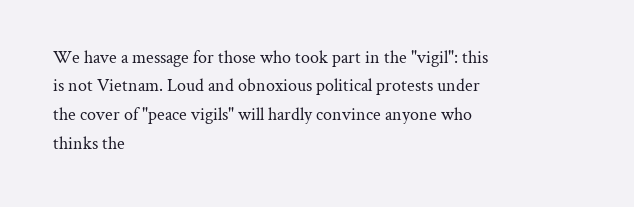We have a message for those who took part in the "vigil": this is not Vietnam. Loud and obnoxious political protests under the cover of "peace vigils" will hardly convince anyone who thinks the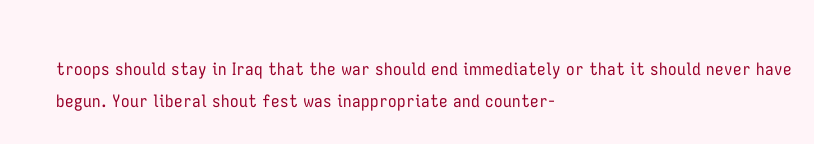troops should stay in Iraq that the war should end immediately or that it should never have begun. Your liberal shout fest was inappropriate and counter-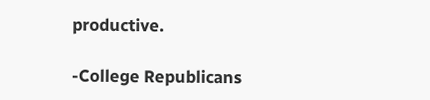productive.

-College Republicans